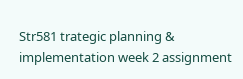Str581 trategic planning & implementation week 2 assignment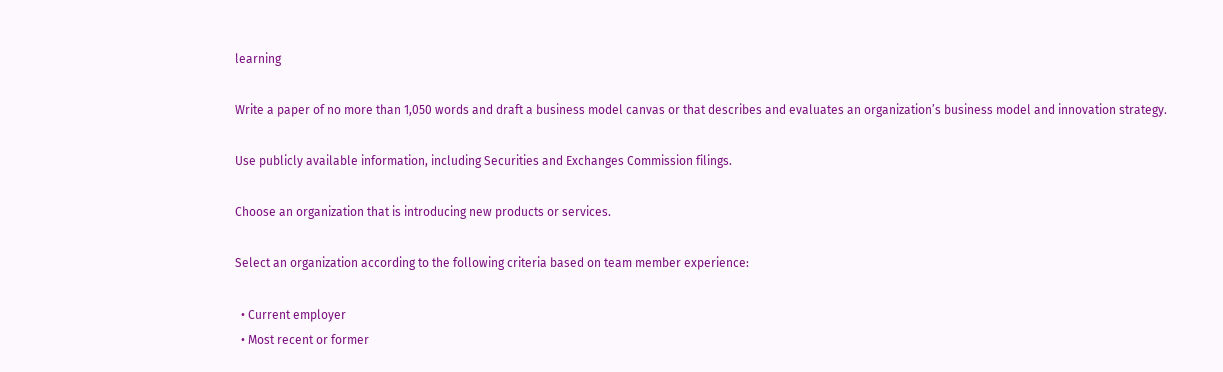learning

Write a paper of no more than 1,050 words and draft a business model canvas or that describes and evaluates an organization’s business model and innovation strategy.

Use publicly available information, including Securities and Exchanges Commission filings.

Choose an organization that is introducing new products or services.

Select an organization according to the following criteria based on team member experience:

  • Current employer
  • Most recent or former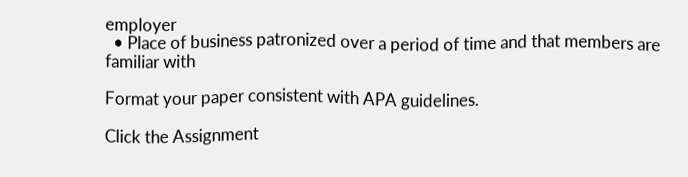employer
  • Place of business patronized over a period of time and that members are familiar with

Format your paper consistent with APA guidelines.

Click the Assignment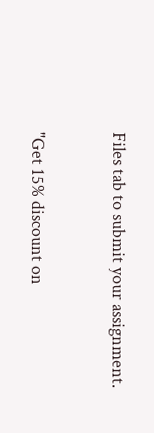Files tab to submit your assignment.


"Get 15% discount on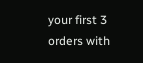your first 3 orders with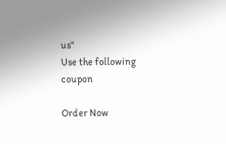us"
Use the following coupon

Order Now